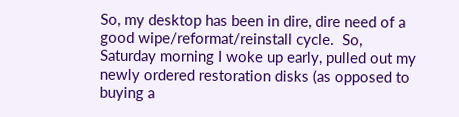So, my desktop has been in dire, dire need of a good wipe/reformat/reinstall cycle.  So, Saturday morning I woke up early, pulled out my newly ordered restoration disks (as opposed to buying a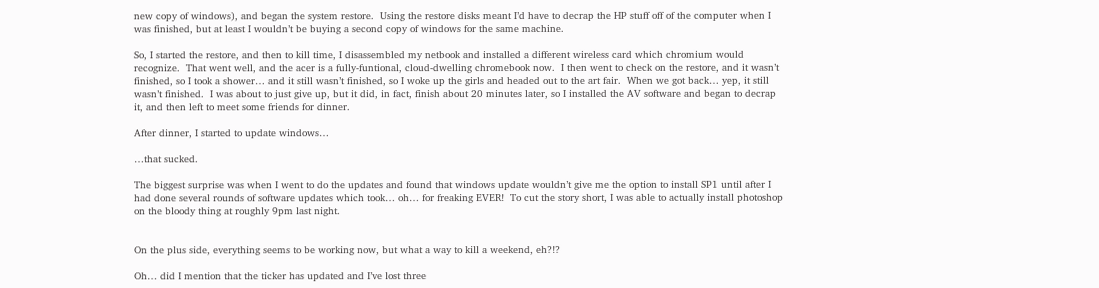new copy of windows), and began the system restore.  Using the restore disks meant I’d have to decrap the HP stuff off of the computer when I was finished, but at least I wouldn’t be buying a second copy of windows for the same machine.

So, I started the restore, and then to kill time, I disassembled my netbook and installed a different wireless card which chromium would recognize.  That went well, and the acer is a fully-funtional, cloud-dwelling chromebook now.  I then went to check on the restore, and it wasn’t finished, so I took a shower… and it still wasn’t finished, so I woke up the girls and headed out to the art fair.  When we got back… yep, it still wasn’t finished.  I was about to just give up, but it did, in fact, finish about 20 minutes later, so I installed the AV software and began to decrap it, and then left to meet some friends for dinner.

After dinner, I started to update windows…

…that sucked.

The biggest surprise was when I went to do the updates and found that windows update wouldn’t give me the option to install SP1 until after I had done several rounds of software updates which took… oh… for freaking EVER!  To cut the story short, I was able to actually install photoshop on the bloody thing at roughly 9pm last night.


On the plus side, everything seems to be working now, but what a way to kill a weekend, eh?!?

Oh… did I mention that the ticker has updated and I’ve lost three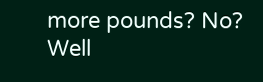more pounds? No?  Well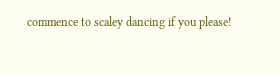commence to scaley dancing if you please!